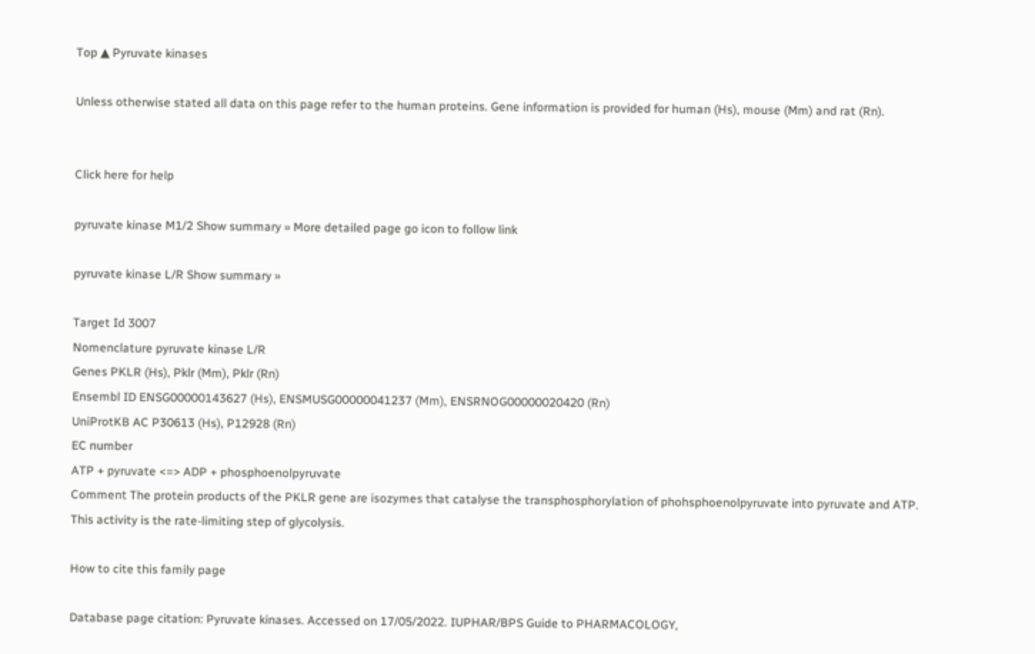Top ▲ Pyruvate kinases

Unless otherwise stated all data on this page refer to the human proteins. Gene information is provided for human (Hs), mouse (Mm) and rat (Rn).


Click here for help

pyruvate kinase M1/2 Show summary » More detailed page go icon to follow link

pyruvate kinase L/R Show summary »

Target Id 3007
Nomenclature pyruvate kinase L/R
Genes PKLR (Hs), Pklr (Mm), Pklr (Rn)
Ensembl ID ENSG00000143627 (Hs), ENSMUSG00000041237 (Mm), ENSRNOG00000020420 (Rn)
UniProtKB AC P30613 (Hs), P12928 (Rn)
EC number
ATP + pyruvate <=> ADP + phosphoenolpyruvate
Comment The protein products of the PKLR gene are isozymes that catalyse the transphosphorylation of phohsphoenolpyruvate into pyruvate and ATP. This activity is the rate-limiting step of glycolysis.

How to cite this family page

Database page citation: Pyruvate kinases. Accessed on 17/05/2022. IUPHAR/BPS Guide to PHARMACOLOGY,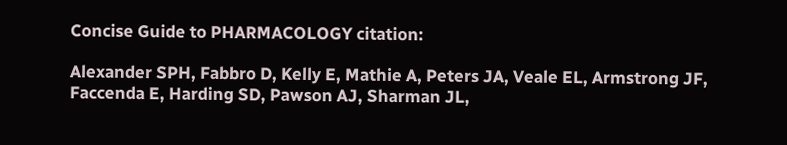Concise Guide to PHARMACOLOGY citation:

Alexander SPH, Fabbro D, Kelly E, Mathie A, Peters JA, Veale EL, Armstrong JF, Faccenda E, Harding SD, Pawson AJ, Sharman JL,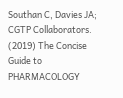Southan C, Davies JA; CGTP Collaborators. (2019) The Concise Guide to PHARMACOLOGY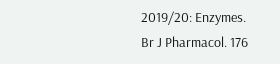2019/20: Enzymes. Br J Pharmacol. 176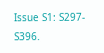Issue S1: S297-S396.